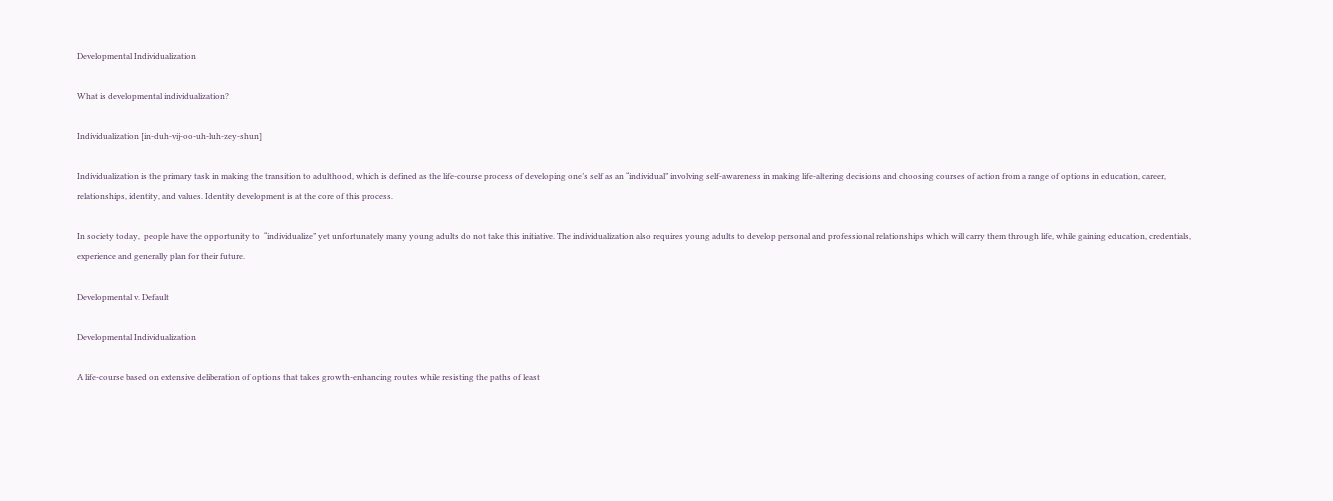Developmental Individualization

What is developmental individualization?

Individualization [in-duh-vij-oo-uh-luh-zey-shun]

Individualization is the primary task in making the transition to adulthood, which is defined as the life-course process of developing one’s self as an “individual” involving self-awareness in making life-altering decisions and choosing courses of action from a range of options in education, career, relationships, identity, and values. Identity development is at the core of this process.

In society today,  people have the opportunity to  “individualize” yet unfortunately many young adults do not take this initiative. The individualization also requires young adults to develop personal and professional relationships which will carry them through life, while gaining education, credentials, experience and generally plan for their future.

Developmental v. Default

Developmental Individualization

A life-course based on extensive deliberation of options that takes growth-enhancing routes while resisting the paths of least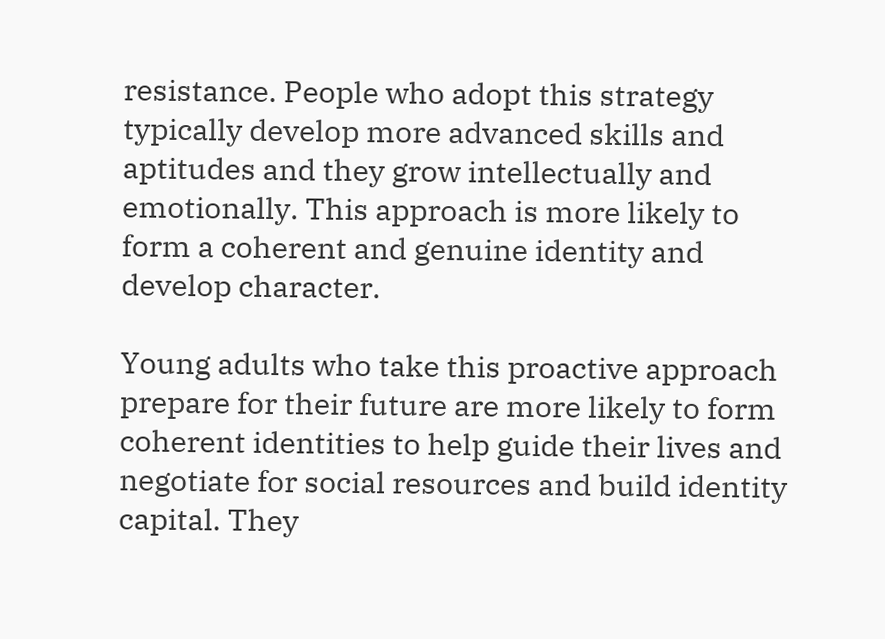resistance. People who adopt this strategy typically develop more advanced skills and aptitudes and they grow intellectually and emotionally. This approach is more likely to form a coherent and genuine identity and develop character.

Young adults who take this proactive approach prepare for their future are more likely to form coherent identities to help guide their lives and negotiate for social resources and build identity capital. They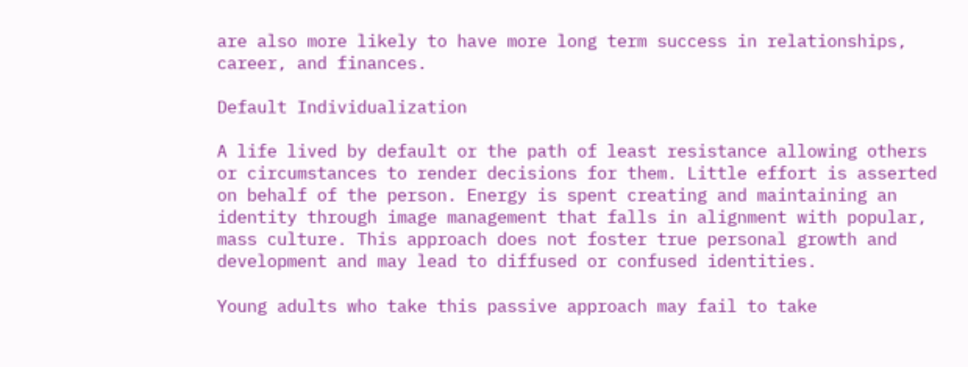are also more likely to have more long term success in relationships, career, and finances.

Default Individualization

A life lived by default or the path of least resistance allowing others or circumstances to render decisions for them. Little effort is asserted on behalf of the person. Energy is spent creating and maintaining an identity through image management that falls in alignment with popular, mass culture. This approach does not foster true personal growth and development and may lead to diffused or confused identities.

Young adults who take this passive approach may fail to take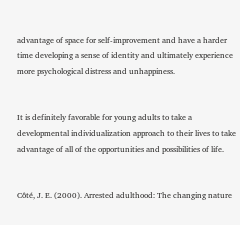advantage of space for self-improvement and have a harder time developing a sense of identity and ultimately experience more psychological distress and unhappiness.


It is definitely favorable for young adults to take a developmental individualization approach to their lives to take advantage of all of the opportunities and possibilities of life.


Côté, J. E. (2000). Arrested adulthood: The changing nature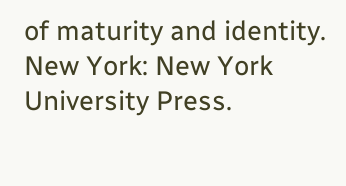of maturity and identity. New York: New York University Press.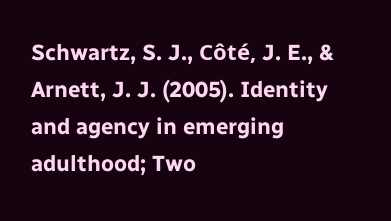Schwartz, S. J., Côté, J. E., & Arnett, J. J. (2005). Identity and agency in emerging adulthood; Two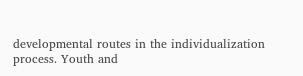developmental routes in the individualization process. Youth and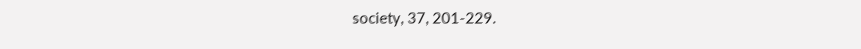society, 37, 201-229.